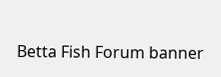Betta Fish Forum banner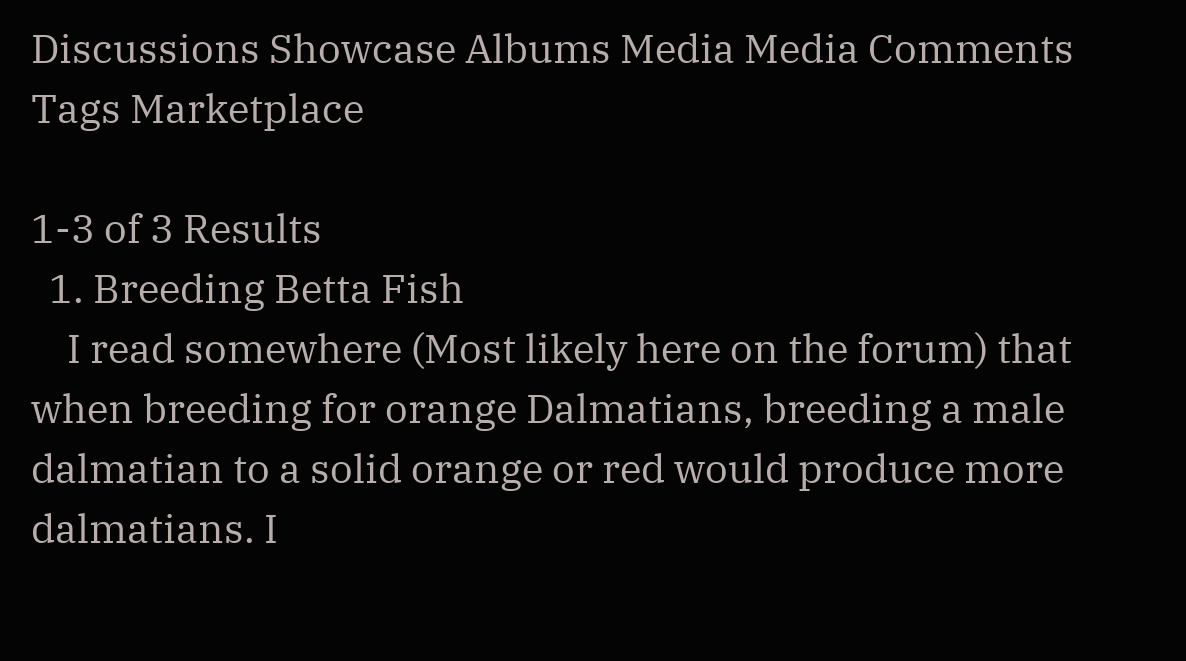Discussions Showcase Albums Media Media Comments Tags Marketplace

1-3 of 3 Results
  1. Breeding Betta Fish
    I read somewhere (Most likely here on the forum) that when breeding for orange Dalmatians, breeding a male dalmatian to a solid orange or red would produce more dalmatians. I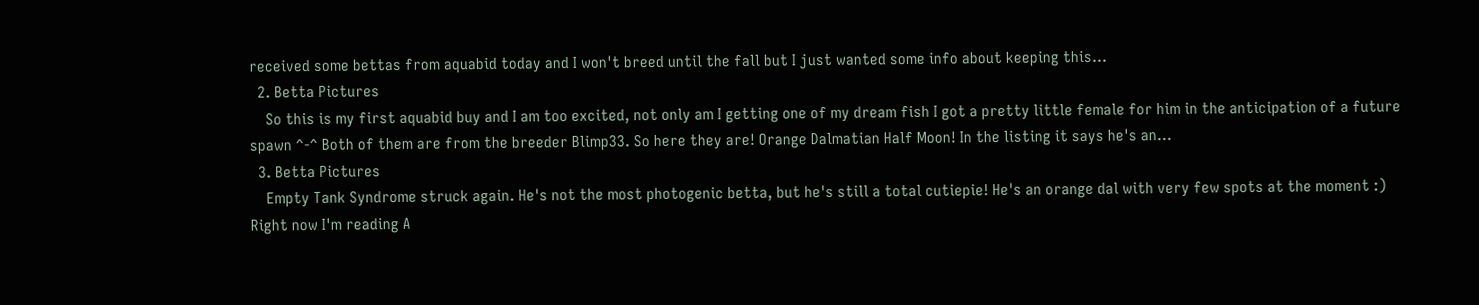received some bettas from aquabid today and I won't breed until the fall but I just wanted some info about keeping this...
  2. Betta Pictures
    So this is my first aquabid buy and I am too excited, not only am I getting one of my dream fish I got a pretty little female for him in the anticipation of a future spawn ^-^ Both of them are from the breeder Blimp33. So here they are! Orange Dalmatian Half Moon! In the listing it says he's an...
  3. Betta Pictures
    Empty Tank Syndrome struck again. He's not the most photogenic betta, but he's still a total cutiepie! He's an orange dal with very few spots at the moment :) Right now I'm reading A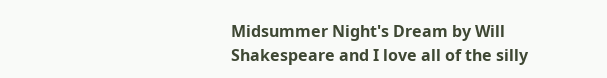Midsummer Night's Dream by Will Shakespeare and I love all of the silly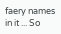faery names in it ... So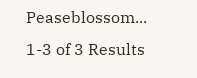Peaseblossom...
1-3 of 3 Results